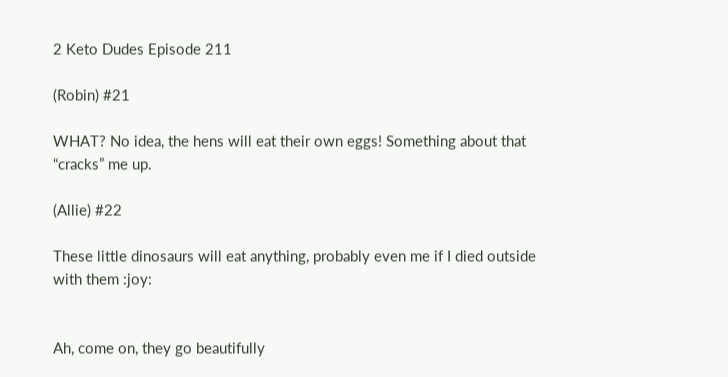2 Keto Dudes Episode 211

(Robin) #21

WHAT? No idea, the hens will eat their own eggs! Something about that “cracks” me up.

(Allie) #22

These little dinosaurs will eat anything, probably even me if I died outside with them :joy:


Ah, come on, they go beautifully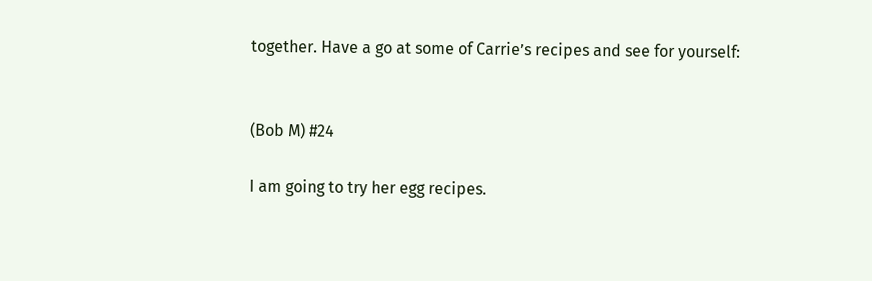together. Have a go at some of Carrie’s recipes and see for yourself:


(Bob M) #24

I am going to try her egg recipes.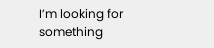I’m looking for something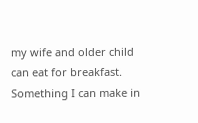my wife and older child can eat for breakfast. Something I can make in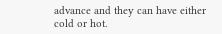advance and they can have either cold or hot.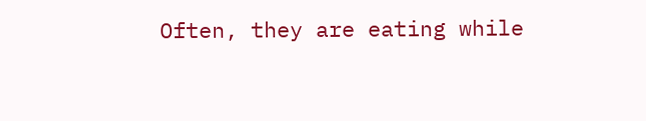Often, they are eating while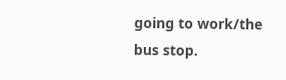going to work/the bus stop.